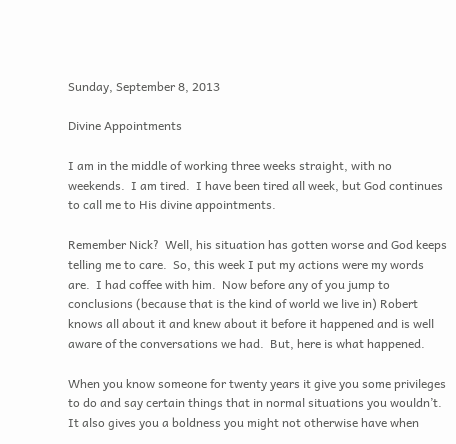Sunday, September 8, 2013

Divine Appointments

I am in the middle of working three weeks straight, with no weekends.  I am tired.  I have been tired all week, but God continues to call me to His divine appointments.

Remember Nick?  Well, his situation has gotten worse and God keeps telling me to care.  So, this week I put my actions were my words are.  I had coffee with him.  Now before any of you jump to conclusions (because that is the kind of world we live in) Robert knows all about it and knew about it before it happened and is well aware of the conversations we had.  But, here is what happened.

When you know someone for twenty years it give you some privileges to do and say certain things that in normal situations you wouldn’t.  It also gives you a boldness you might not otherwise have when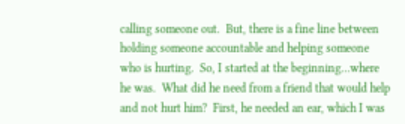calling someone out.  But, there is a fine line between holding someone accountable and helping someone who is hurting.  So, I started at the beginning…where he was.  What did he need from a friend that would help and not hurt him?  First, he needed an ear, which I was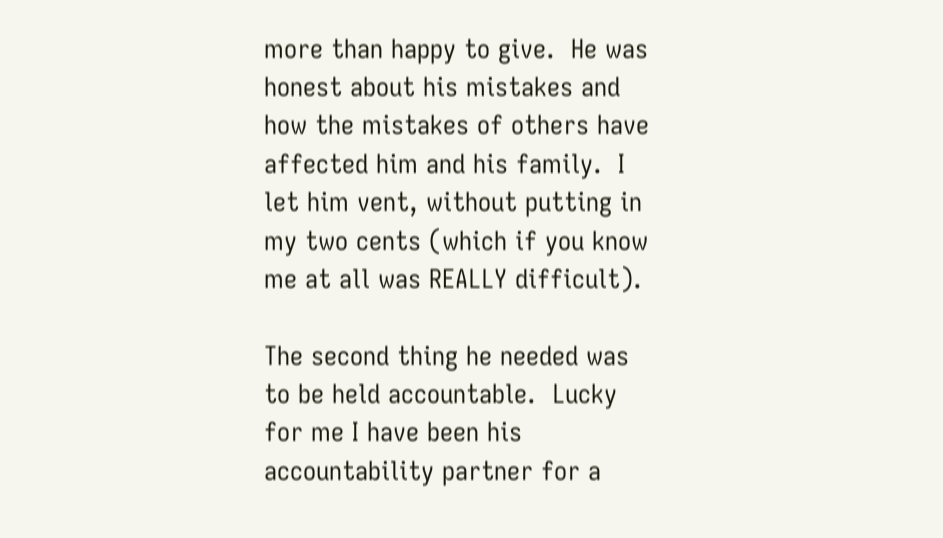more than happy to give.  He was honest about his mistakes and how the mistakes of others have affected him and his family.  I let him vent, without putting in my two cents (which if you know me at all was REALLY difficult).

The second thing he needed was to be held accountable.  Lucky for me I have been his accountability partner for a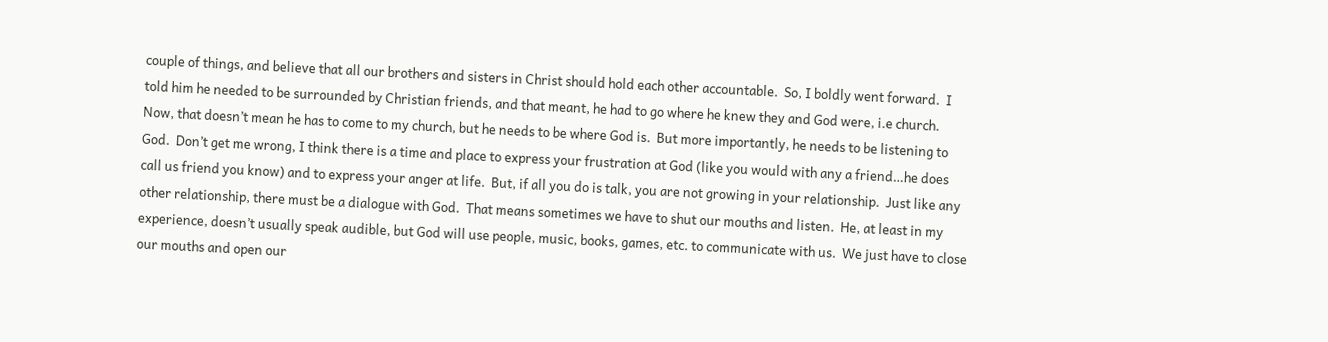couple of things, and believe that all our brothers and sisters in Christ should hold each other accountable.  So, I boldly went forward.  I told him he needed to be surrounded by Christian friends, and that meant, he had to go where he knew they and God were, i.e church.  Now, that doesn’t mean he has to come to my church, but he needs to be where God is.  But more importantly, he needs to be listening to God.  Don’t get me wrong, I think there is a time and place to express your frustration at God (like you would with any a friend…he does call us friend you know) and to express your anger at life.  But, if all you do is talk, you are not growing in your relationship.  Just like any other relationship, there must be a dialogue with God.  That means sometimes we have to shut our mouths and listen.  He, at least in my experience, doesn’t usually speak audible, but God will use people, music, books, games, etc. to communicate with us.  We just have to close our mouths and open our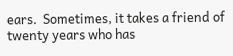ears.  Sometimes, it takes a friend of twenty years who has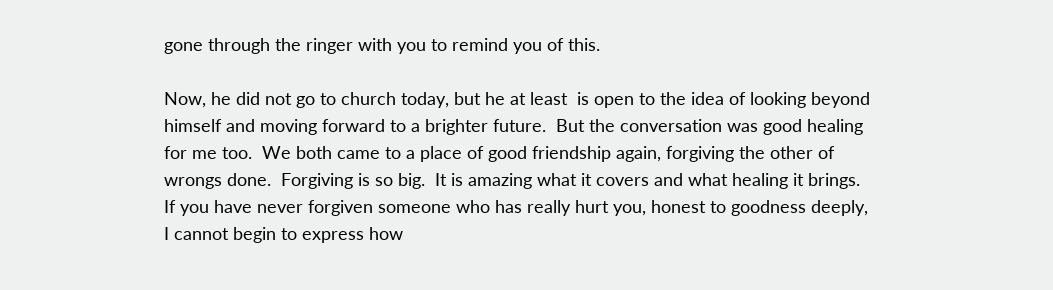gone through the ringer with you to remind you of this.

Now, he did not go to church today, but he at least  is open to the idea of looking beyond himself and moving forward to a brighter future.  But the conversation was good healing for me too.  We both came to a place of good friendship again, forgiving the other of wrongs done.  Forgiving is so big.  It is amazing what it covers and what healing it brings.  If you have never forgiven someone who has really hurt you, honest to goodness deeply, I cannot begin to express how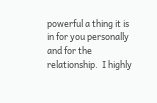powerful a thing it is in for you personally and for the relationship.  I highly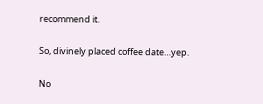recommend it.

So, divinely placed coffee date…yep.

No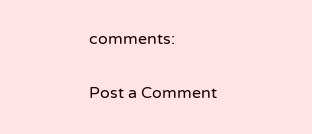comments:

Post a Comment